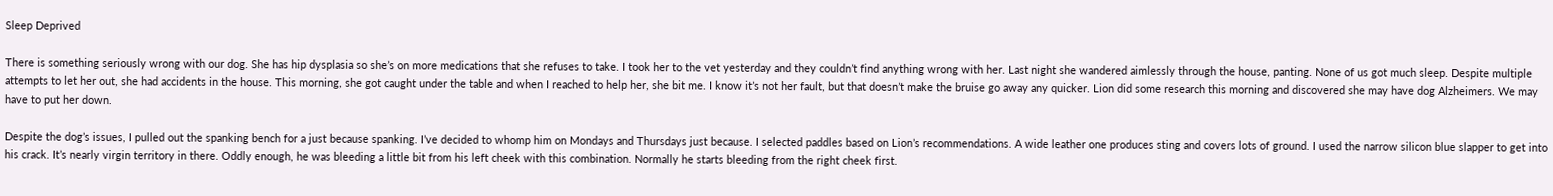Sleep Deprived

There is something seriously wrong with our dog. She has hip dysplasia so she’s on more medications that she refuses to take. I took her to the vet yesterday and they couldn’t find anything wrong with her. Last night she wandered aimlessly through the house, panting. None of us got much sleep. Despite multiple attempts to let her out, she had accidents in the house. This morning, she got caught under the table and when I reached to help her, she bit me. I know it’s not her fault, but that doesn’t make the bruise go away any quicker. Lion did some research this morning and discovered she may have dog Alzheimers. We may have to put her down.

Despite the dog’s issues, I pulled out the spanking bench for a just because spanking. I’ve decided to whomp him on Mondays and Thursdays just because. I selected paddles based on Lion’s recommendations. A wide leather one produces sting and covers lots of ground. I used the narrow silicon blue slapper to get into his crack. It’s nearly virgin territory in there. Oddly enough, he was bleeding a little bit from his left cheek with this combination. Normally he starts bleeding from the right cheek first.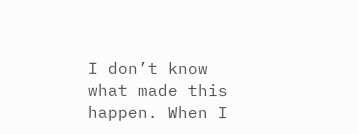I don’t know what made this happen. When I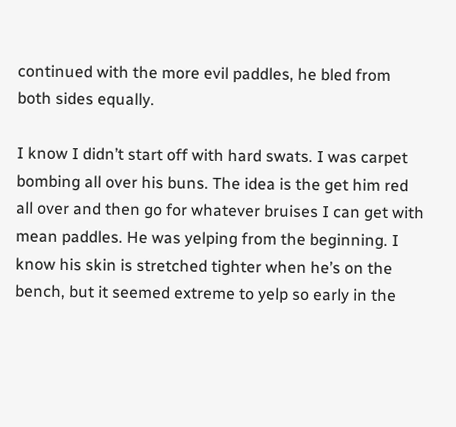continued with the more evil paddles, he bled from both sides equally.

I know I didn’t start off with hard swats. I was carpet bombing all over his buns. The idea is the get him red all over and then go for whatever bruises I can get with mean paddles. He was yelping from the beginning. I know his skin is stretched tighter when he’s on the bench, but it seemed extreme to yelp so early in the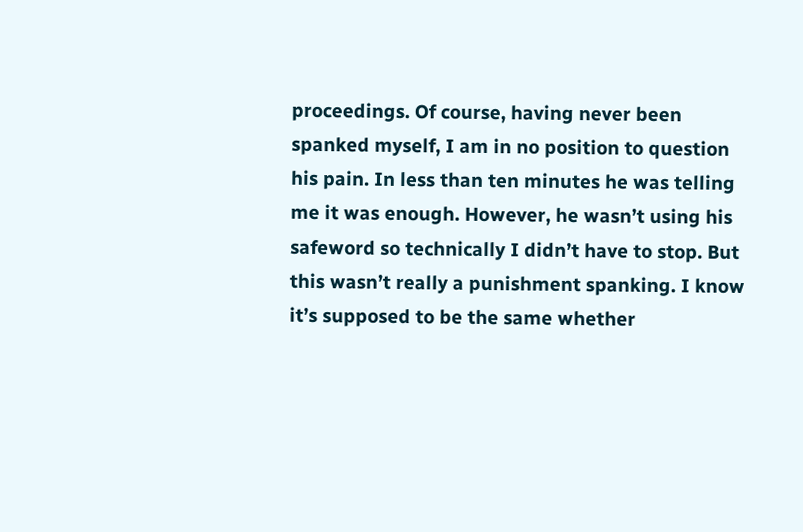proceedings. Of course, having never been spanked myself, I am in no position to question his pain. In less than ten minutes he was telling me it was enough. However, he wasn’t using his safeword so technically I didn’t have to stop. But this wasn’t really a punishment spanking. I know it’s supposed to be the same whether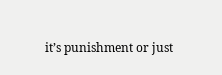it’s punishment or just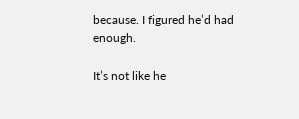because. I figured he’d had enough.

It’s not like he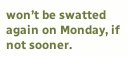won’t be swatted again on Monday, if not sooner.